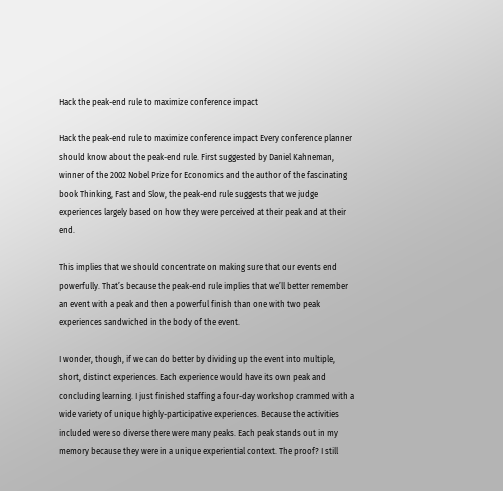Hack the peak-end rule to maximize conference impact

Hack the peak-end rule to maximize conference impact Every conference planner should know about the peak-end rule. First suggested by Daniel Kahneman, winner of the 2002 Nobel Prize for Economics and the author of the fascinating book Thinking, Fast and Slow, the peak-end rule suggests that we judge experiences largely based on how they were perceived at their peak and at their end.

This implies that we should concentrate on making sure that our events end powerfully. That’s because the peak-end rule implies that we’ll better remember an event with a peak and then a powerful finish than one with two peak experiences sandwiched in the body of the event.

I wonder, though, if we can do better by dividing up the event into multiple, short, distinct experiences. Each experience would have its own peak and concluding learning. I just finished staffing a four-day workshop crammed with a wide variety of unique highly-participative experiences. Because the activities included were so diverse there were many peaks. Each peak stands out in my memory because they were in a unique experiential context. The proof? I still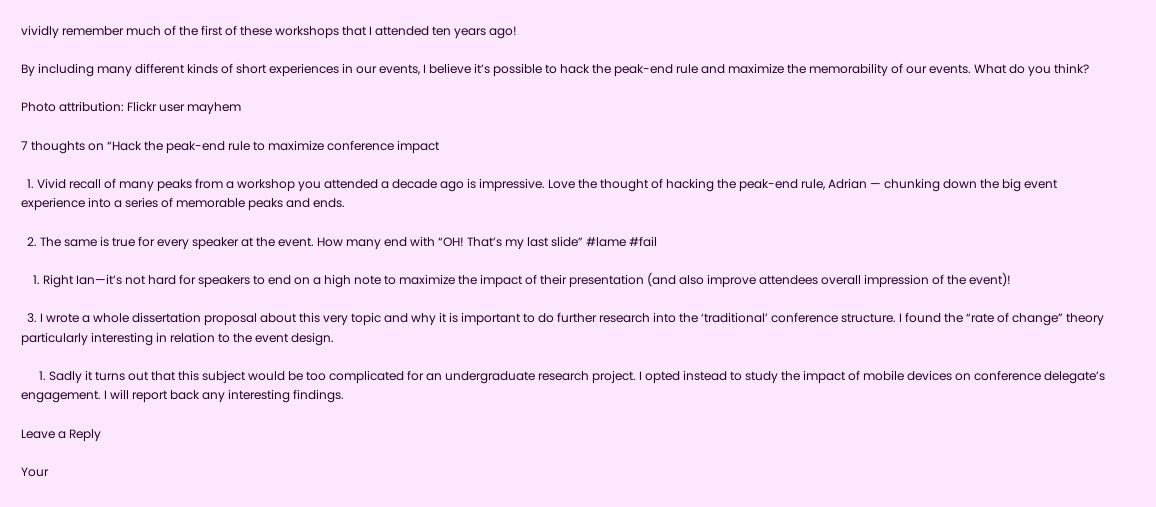vividly remember much of the first of these workshops that I attended ten years ago!

By including many different kinds of short experiences in our events, I believe it’s possible to hack the peak-end rule and maximize the memorability of our events. What do you think?

Photo attribution: Flickr user mayhem

7 thoughts on “Hack the peak-end rule to maximize conference impact

  1. Vivid recall of many peaks from a workshop you attended a decade ago is impressive. Love the thought of hacking the peak-end rule, Adrian — chunking down the big event experience into a series of memorable peaks and ends.

  2. The same is true for every speaker at the event. How many end with “OH! That’s my last slide” #lame #fail

    1. Right Ian—it’s not hard for speakers to end on a high note to maximize the impact of their presentation (and also improve attendees overall impression of the event)!

  3. I wrote a whole dissertation proposal about this very topic and why it is important to do further research into the ‘traditional’ conference structure. I found the “rate of change” theory particularly interesting in relation to the event design.

      1. Sadly it turns out that this subject would be too complicated for an undergraduate research project. I opted instead to study the impact of mobile devices on conference delegate’s engagement. I will report back any interesting findings.

Leave a Reply

Your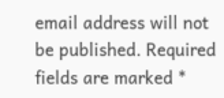email address will not be published. Required fields are marked *